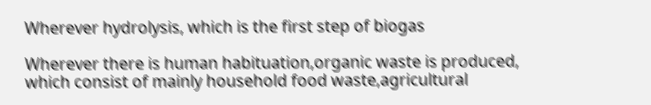Wherever hydrolysis, which is the first step of biogas

Wherever there is human habituation,organic waste is produced, which consist of mainly household food waste,agricultural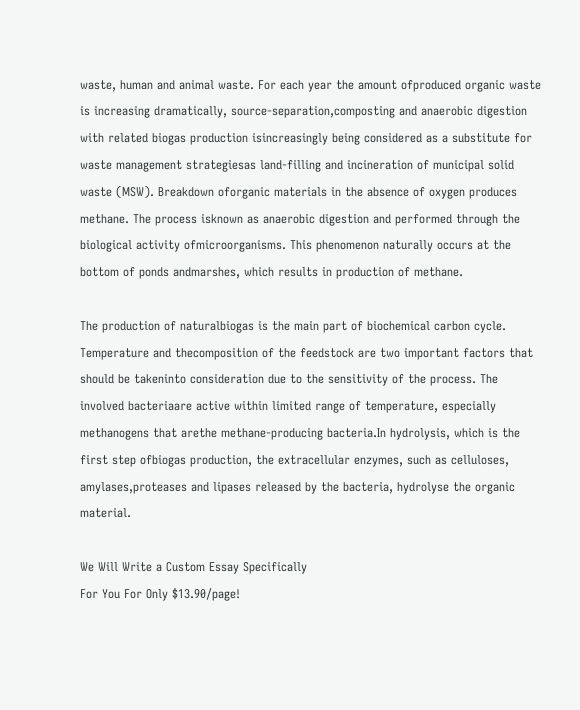waste, human and animal waste. For each year the amount ofproduced organic waste is increasing dramatically, source-separation,composting and anaerobic digestion with related biogas production isincreasingly being considered as a substitute for waste management strategiesas land-filling and incineration of municipal solid waste (MSW). Breakdown oforganic materials in the absence of oxygen produces methane. The process isknown as anaerobic digestion and performed through the biological activity ofmicroorganisms. This phenomenon naturally occurs at the bottom of ponds andmarshes, which results in production of methane.

The production of naturalbiogas is the main part of biochemical carbon cycle. Temperature and thecomposition of the feedstock are two important factors that should be takeninto consideration due to the sensitivity of the process. The involved bacteriaare active within limited range of temperature, especially methanogens that arethe methane-producing bacteria.In hydrolysis, which is the first step ofbiogas production, the extracellular enzymes, such as celluloses, amylases,proteases and lipases released by the bacteria, hydrolyse the organic material.

We Will Write a Custom Essay Specifically
For You For Only $13.90/page!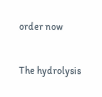order now

The hydrolysis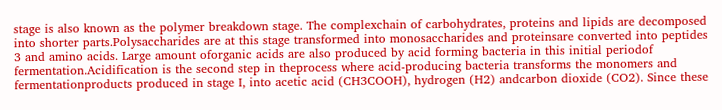stage is also known as the polymer breakdown stage. The complexchain of carbohydrates, proteins and lipids are decomposed into shorter parts.Polysaccharides are at this stage transformed into monosaccharides and proteinsare converted into peptides 3 and amino acids. Large amount oforganic acids are also produced by acid forming bacteria in this initial periodof fermentation.Acidification is the second step in theprocess where acid-producing bacteria transforms the monomers and fermentationproducts produced in stage I, into acetic acid (CH3COOH), hydrogen (H2) andcarbon dioxide (CO2). Since these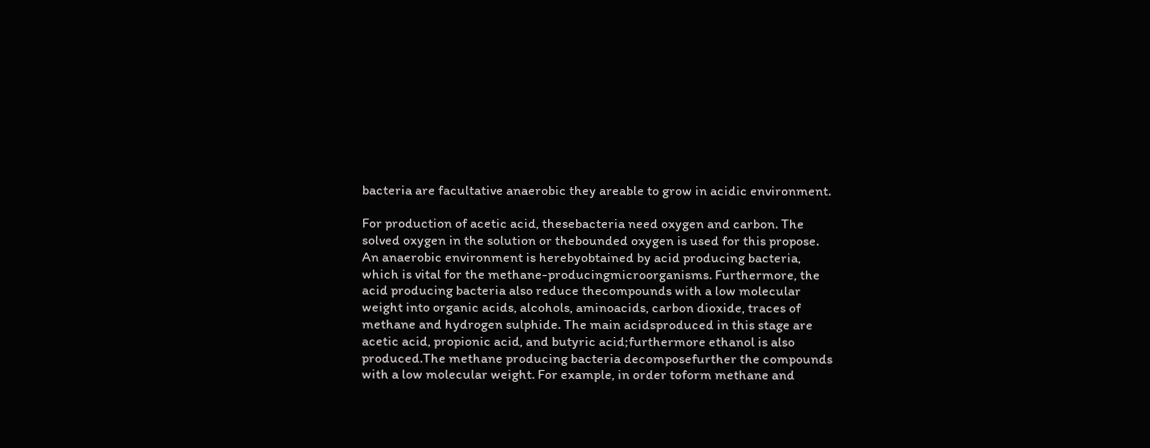bacteria are facultative anaerobic they areable to grow in acidic environment.

For production of acetic acid, thesebacteria need oxygen and carbon. The solved oxygen in the solution or thebounded oxygen is used for this propose. An anaerobic environment is herebyobtained by acid producing bacteria, which is vital for the methane-producingmicroorganisms. Furthermore, the acid producing bacteria also reduce thecompounds with a low molecular weight into organic acids, alcohols, aminoacids, carbon dioxide, traces of methane and hydrogen sulphide. The main acidsproduced in this stage are acetic acid, propionic acid, and butyric acid;furthermore ethanol is also produced.The methane producing bacteria decomposefurther the compounds with a low molecular weight. For example, in order toform methane and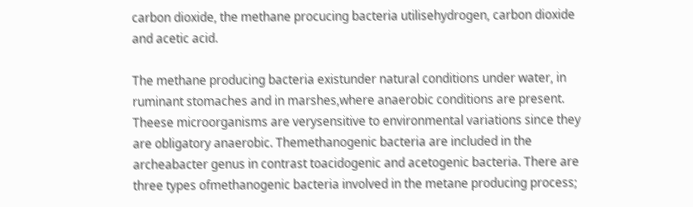carbon dioxide, the methane procucing bacteria utilisehydrogen, carbon dioxide and acetic acid.

The methane producing bacteria existunder natural conditions under water, in ruminant stomaches and in marshes,where anaerobic conditions are present. Theese microorganisms are verysensitive to environmental variations since they are obligatory anaerobic. Themethanogenic bacteria are included in the archeabacter genus in contrast toacidogenic and acetogenic bacteria. There are three types ofmethanogenic bacteria involved in the metane producing process;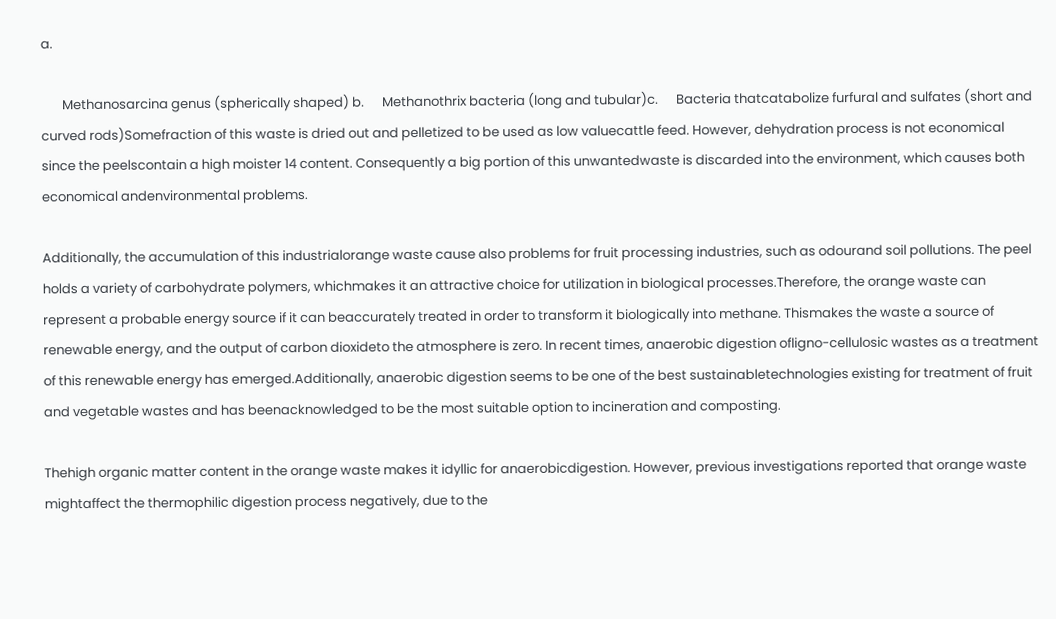a.

       Methanosarcina genus (spherically shaped) b.      Methanothrix bacteria (long and tubular)c.      Bacteria thatcatabolize furfural and sulfates (short and curved rods)Somefraction of this waste is dried out and pelletized to be used as low valuecattle feed. However, dehydration process is not economical since the peelscontain a high moister 14 content. Consequently a big portion of this unwantedwaste is discarded into the environment, which causes both economical andenvironmental problems.

Additionally, the accumulation of this industrialorange waste cause also problems for fruit processing industries, such as odourand soil pollutions. The peel holds a variety of carbohydrate polymers, whichmakes it an attractive choice for utilization in biological processes.Therefore, the orange waste can represent a probable energy source if it can beaccurately treated in order to transform it biologically into methane. Thismakes the waste a source of renewable energy, and the output of carbon dioxideto the atmosphere is zero. In recent times, anaerobic digestion ofligno-cellulosic wastes as a treatment of this renewable energy has emerged.Additionally, anaerobic digestion seems to be one of the best sustainabletechnologies existing for treatment of fruit and vegetable wastes and has beenacknowledged to be the most suitable option to incineration and composting.

Thehigh organic matter content in the orange waste makes it idyllic for anaerobicdigestion. However, previous investigations reported that orange waste mightaffect the thermophilic digestion process negatively, due to the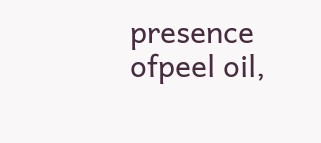presence ofpeel oil,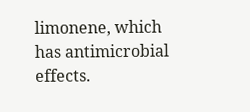limonene, which has antimicrobial effects.